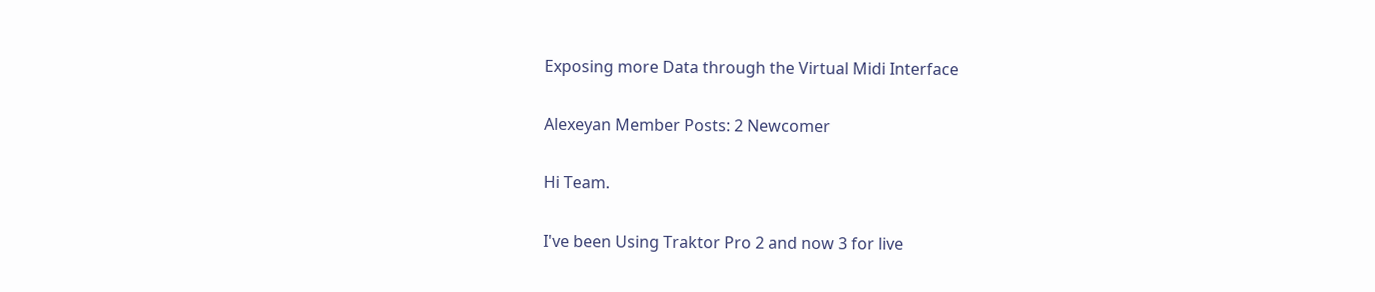Exposing more Data through the Virtual Midi Interface

Alexeyan Member Posts: 2 Newcomer

Hi Team.

I've been Using Traktor Pro 2 and now 3 for live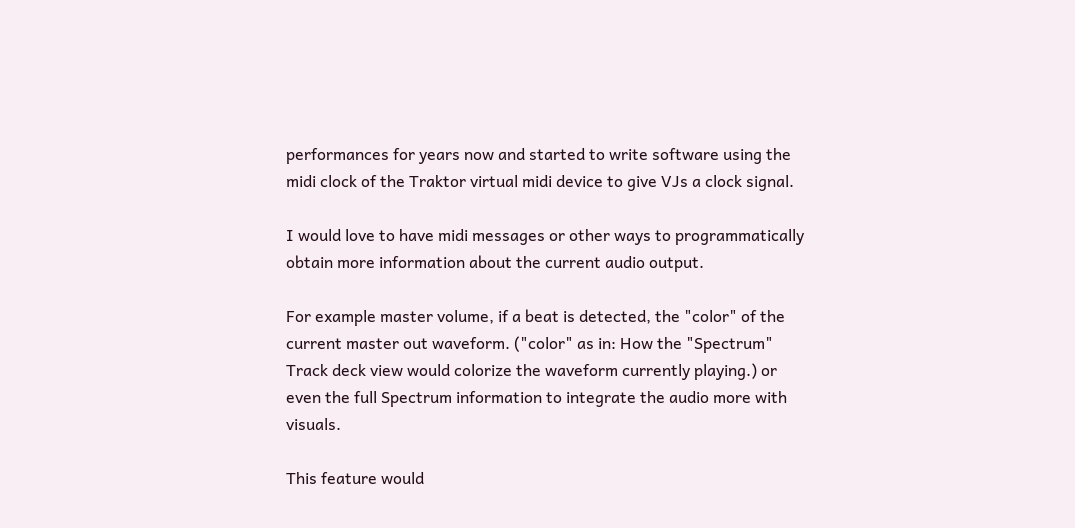performances for years now and started to write software using the midi clock of the Traktor virtual midi device to give VJs a clock signal.

I would love to have midi messages or other ways to programmatically obtain more information about the current audio output.

For example master volume, if a beat is detected, the "color" of the current master out waveform. ("color" as in: How the "Spectrum" Track deck view would colorize the waveform currently playing.) or even the full Spectrum information to integrate the audio more with visuals.

This feature would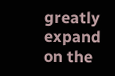greatly expand on the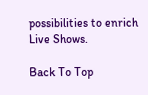possibilities to enrich Live Shows.

Back To Top